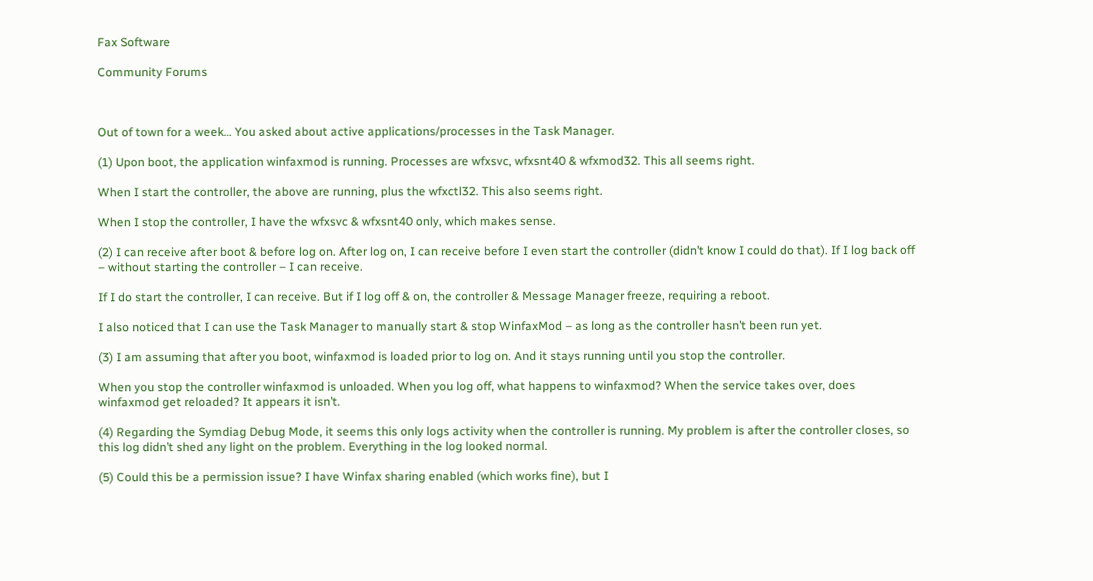Fax Software

Community Forums



Out of town for a week… You asked about active applications/processes in the Task Manager.

(1) Upon boot, the application winfaxmod is running. Processes are wfxsvc, wfxsnt40 & wfxmod32. This all seems right.

When I start the controller, the above are running, plus the wfxctl32. This also seems right.

When I stop the controller, I have the wfxsvc & wfxsnt40 only, which makes sense.

(2) I can receive after boot & before log on. After log on, I can receive before I even start the controller (didn’t know I could do that). If I log back off – without starting the controller – I can receive.

If I do start the controller, I can receive. But if I log off & on, the controller & Message Manager freeze, requiring a reboot.

I also noticed that I can use the Task Manager to manually start & stop WinfaxMod – as long as the controller hasn’t been run yet.

(3) I am assuming that after you boot, winfaxmod is loaded prior to log on. And it stays running until you stop the controller.

When you stop the controller winfaxmod is unloaded. When you log off, what happens to winfaxmod? When the service takes over, does winfaxmod get reloaded? It appears it isn’t.

(4) Regarding the Symdiag Debug Mode, it seems this only logs activity when the controller is running. My problem is after the controller closes, so this log didn’t shed any light on the problem. Everything in the log looked normal.

(5) Could this be a permission issue? I have Winfax sharing enabled (which works fine), but I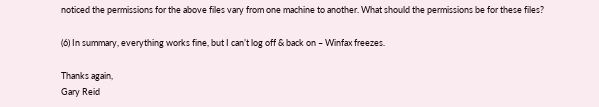noticed the permissions for the above files vary from one machine to another. What should the permissions be for these files?

(6) In summary, everything works fine, but I can’t log off & back on – Winfax freezes.

Thanks again,
Gary Reid